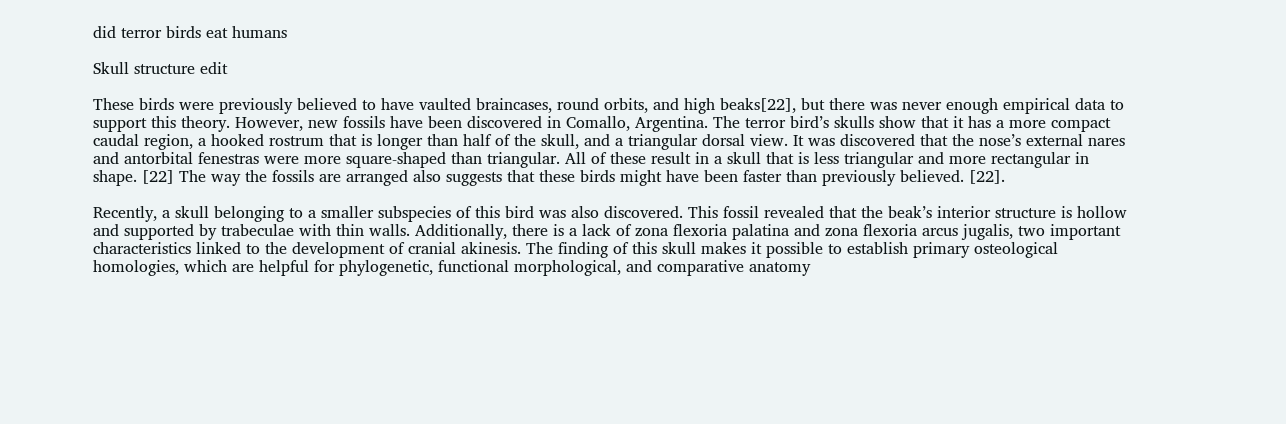did terror birds eat humans

Skull structure edit

These birds were previously believed to have vaulted braincases, round orbits, and high beaks[22], but there was never enough empirical data to support this theory. However, new fossils have been discovered in Comallo, Argentina. The terror bird’s skulls show that it has a more compact caudal region, a hooked rostrum that is longer than half of the skull, and a triangular dorsal view. It was discovered that the nose’s external nares and antorbital fenestras were more square-shaped than triangular. All of these result in a skull that is less triangular and more rectangular in shape. [22] The way the fossils are arranged also suggests that these birds might have been faster than previously believed. [22].

Recently, a skull belonging to a smaller subspecies of this bird was also discovered. This fossil revealed that the beak’s interior structure is hollow and supported by trabeculae with thin walls. Additionally, there is a lack of zona flexoria palatina and zona flexoria arcus jugalis, two important characteristics linked to the development of cranial akinesis. The finding of this skull makes it possible to establish primary osteological homologies, which are helpful for phylogenetic, functional morphological, and comparative anatomy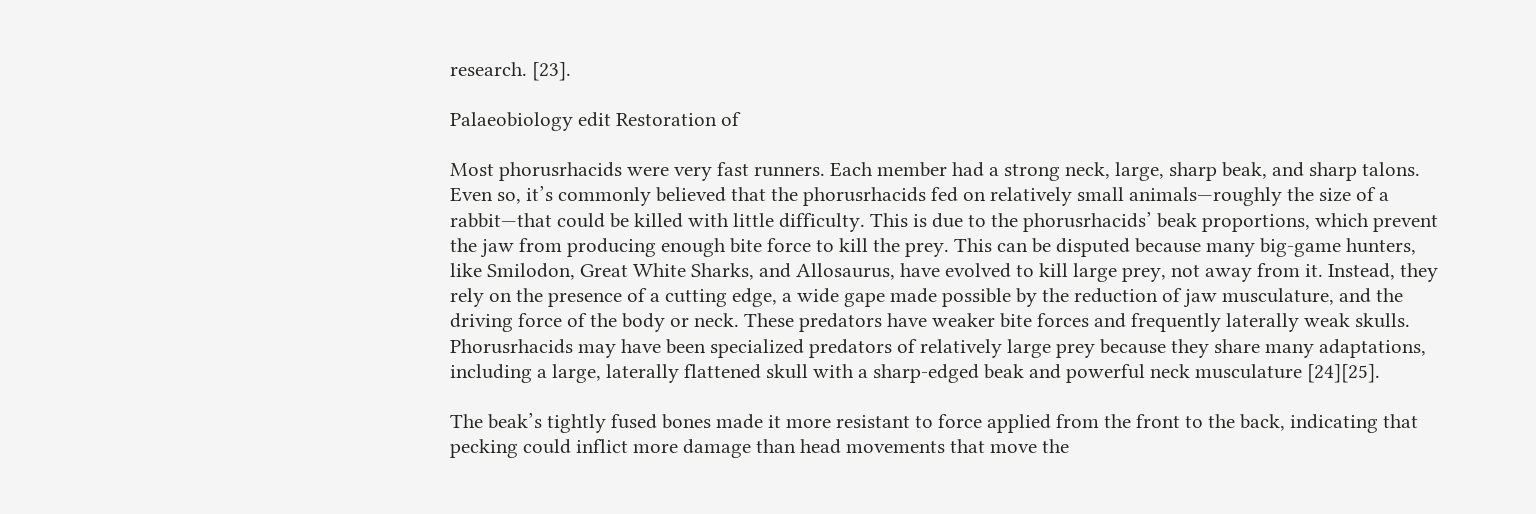research. [23].

Palaeobiology edit Restoration of

Most phorusrhacids were very fast runners. Each member had a strong neck, large, sharp beak, and sharp talons. Even so, it’s commonly believed that the phorusrhacids fed on relatively small animals—roughly the size of a rabbit—that could be killed with little difficulty. This is due to the phorusrhacids’ beak proportions, which prevent the jaw from producing enough bite force to kill the prey. This can be disputed because many big-game hunters, like Smilodon, Great White Sharks, and Allosaurus, have evolved to kill large prey, not away from it. Instead, they rely on the presence of a cutting edge, a wide gape made possible by the reduction of jaw musculature, and the driving force of the body or neck. These predators have weaker bite forces and frequently laterally weak skulls. Phorusrhacids may have been specialized predators of relatively large prey because they share many adaptations, including a large, laterally flattened skull with a sharp-edged beak and powerful neck musculature [24][25].

The beak’s tightly fused bones made it more resistant to force applied from the front to the back, indicating that pecking could inflict more damage than head movements that move the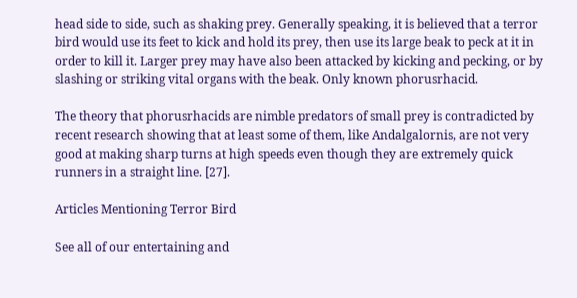head side to side, such as shaking prey. Generally speaking, it is believed that a terror bird would use its feet to kick and hold its prey, then use its large beak to peck at it in order to kill it. Larger prey may have also been attacked by kicking and pecking, or by slashing or striking vital organs with the beak. Only known phorusrhacid.

The theory that phorusrhacids are nimble predators of small prey is contradicted by recent research showing that at least some of them, like Andalgalornis, are not very good at making sharp turns at high speeds even though they are extremely quick runners in a straight line. [27].

Articles Mentioning Terror Bird

See all of our entertaining and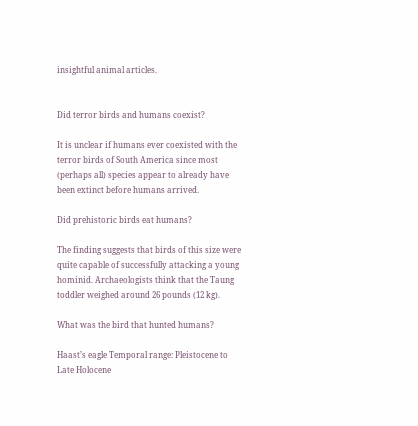insightful animal articles.


Did terror birds and humans coexist?

It is unclear if humans ever coexisted with the terror birds of South America since most (perhaps all) species appear to already have been extinct before humans arrived.

Did prehistoric birds eat humans?

The finding suggests that birds of this size were quite capable of successfully attacking a young hominid. Archaeologists think that the Taung toddler weighed around 26 pounds (12 kg).

What was the bird that hunted humans?

Haast’s eagle Temporal range: Pleistocene to Late Holocene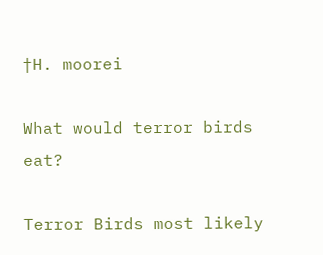†H. moorei

What would terror birds eat?

Terror Birds most likely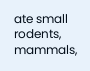ate small rodents, mammals,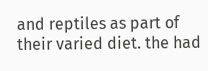and reptiles as part of their varied diet. the had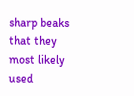sharp beaks that they most likely used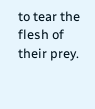to tear the flesh of their prey.